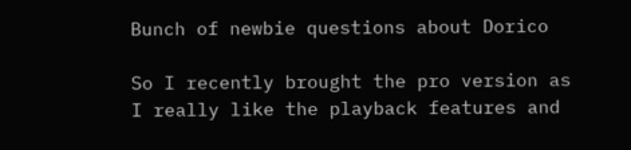Bunch of newbie questions about Dorico

So I recently brought the pro version as I really like the playback features and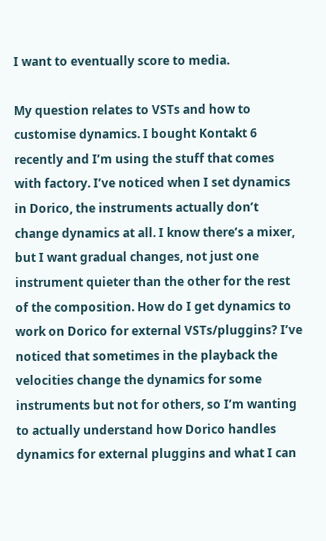I want to eventually score to media.

My question relates to VSTs and how to customise dynamics. I bought Kontakt 6 recently and I’m using the stuff that comes with factory. I’ve noticed when I set dynamics in Dorico, the instruments actually don’t change dynamics at all. I know there’s a mixer, but I want gradual changes, not just one instrument quieter than the other for the rest of the composition. How do I get dynamics to work on Dorico for external VSTs/pluggins? I’ve noticed that sometimes in the playback the velocities change the dynamics for some instruments but not for others, so I’m wanting to actually understand how Dorico handles dynamics for external pluggins and what I can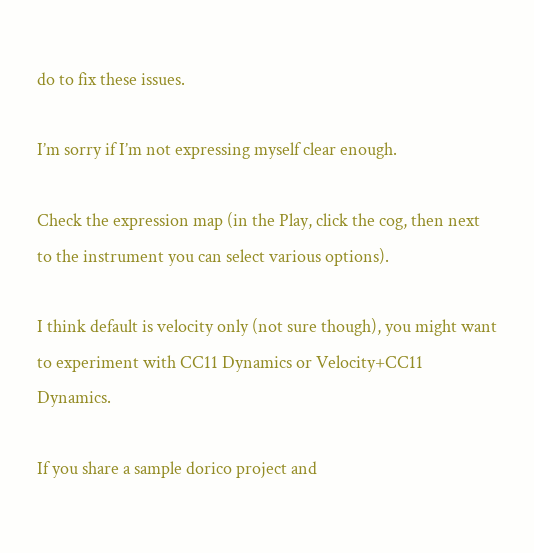do to fix these issues.

I’m sorry if I’m not expressing myself clear enough.

Check the expression map (in the Play, click the cog, then next to the instrument you can select various options).

I think default is velocity only (not sure though), you might want to experiment with CC11 Dynamics or Velocity+CC11 Dynamics.

If you share a sample dorico project and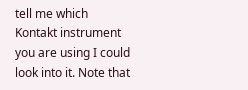tell me which Kontakt instrument you are using I could look into it. Note that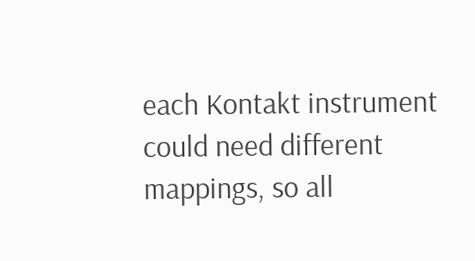each Kontakt instrument could need different mappings, so all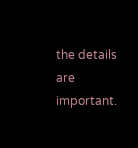the details are important.